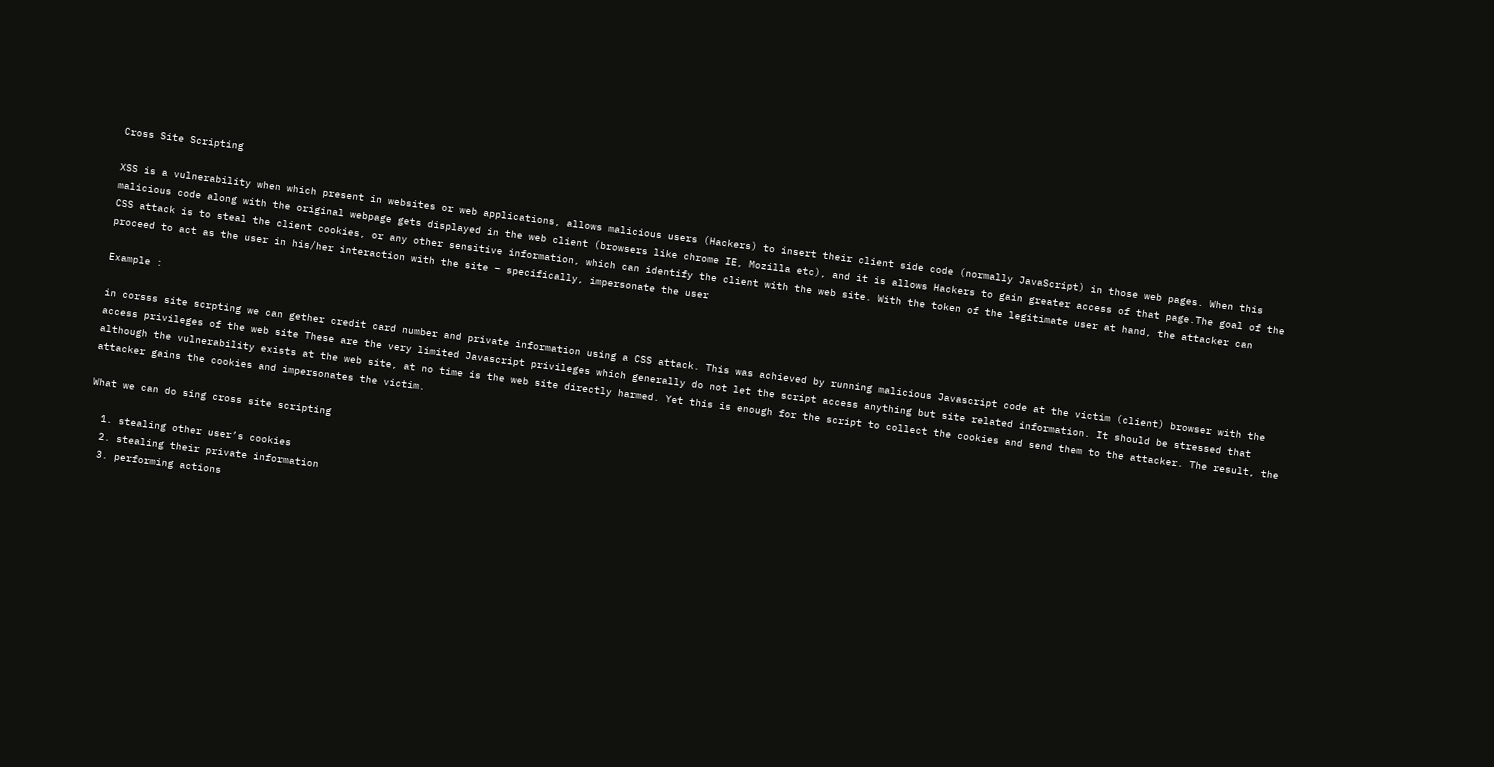Cross Site Scripting

XSS is a vulnerability when which present in websites or web applications, allows malicious users (Hackers) to insert their client side code (normally JavaScript) in those web pages. When this malicious code along with the original webpage gets displayed in the web client (browsers like chrome IE, Mozilla etc), and it is allows Hackers to gain greater access of that page.The goal of the CSS attack is to steal the client cookies, or any other sensitive information, which can identify the client with the web site. With the token of the legitimate user at hand, the attacker can proceed to act as the user in his/her interaction with the site – specifically, impersonate the user

Example :

in corsss site scrpting we can gether credit card number and private information using a CSS attack. This was achieved by running malicious Javascript code at the victim (client) browser with the access privileges of the web site These are the very limited Javascript privileges which generally do not let the script access anything but site related information. It should be stressed that although the vulnerability exists at the web site, at no time is the web site directly harmed. Yet this is enough for the script to collect the cookies and send them to the attacker. The result, the attacker gains the cookies and impersonates the victim.

What we can do sing cross site scripting

  1. stealing other user’s cookies
  2. stealing their private information
  3. performing actions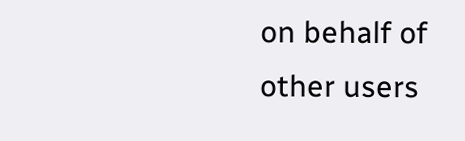on behalf of other users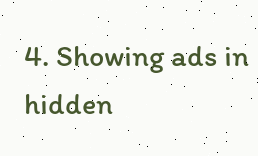4. Showing ads in hidden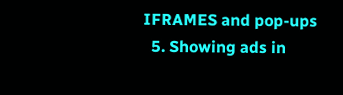IFRAMES and pop-ups
  5. Showing ads in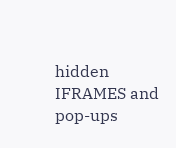hidden IFRAMES and pop-ups